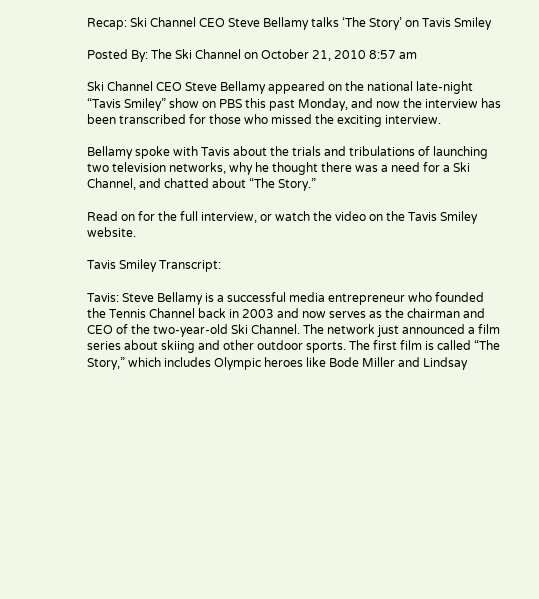Recap: Ski Channel CEO Steve Bellamy talks ‘The Story’ on Tavis Smiley

Posted By: The Ski Channel on October 21, 2010 8:57 am

Ski Channel CEO Steve Bellamy appeared on the national late-night “Tavis Smiley” show on PBS this past Monday, and now the interview has been transcribed for those who missed the exciting interview.

Bellamy spoke with Tavis about the trials and tribulations of launching two television networks, why he thought there was a need for a Ski Channel, and chatted about “The Story.”

Read on for the full interview, or watch the video on the Tavis Smiley website.

Tavis Smiley Transcript:

Tavis: Steve Bellamy is a successful media entrepreneur who founded the Tennis Channel back in 2003 and now serves as the chairman and CEO of the two-year-old Ski Channel. The network just announced a film series about skiing and other outdoor sports. The first film is called “The Story,” which includes Olympic heroes like Bode Miller and Lindsay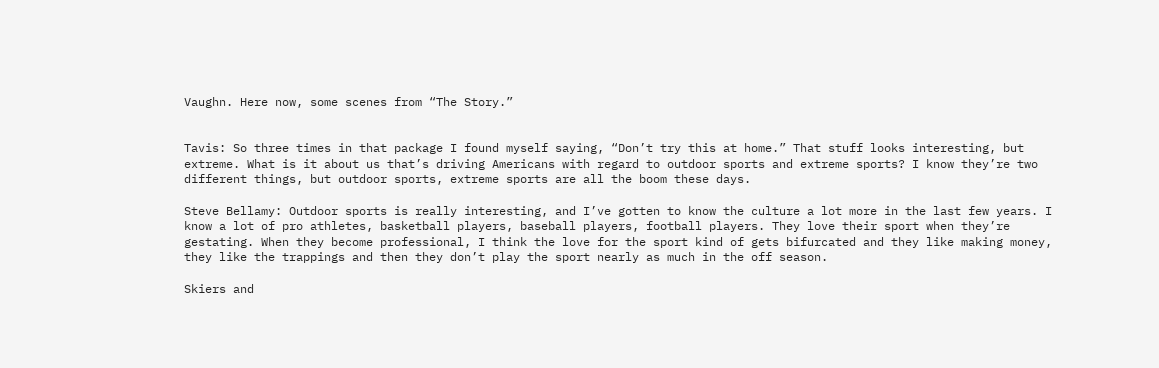Vaughn. Here now, some scenes from “The Story.”


Tavis: So three times in that package I found myself saying, “Don’t try this at home.” That stuff looks interesting, but extreme. What is it about us that’s driving Americans with regard to outdoor sports and extreme sports? I know they’re two different things, but outdoor sports, extreme sports are all the boom these days.

Steve Bellamy: Outdoor sports is really interesting, and I’ve gotten to know the culture a lot more in the last few years. I know a lot of pro athletes, basketball players, baseball players, football players. They love their sport when they’re gestating. When they become professional, I think the love for the sport kind of gets bifurcated and they like making money, they like the trappings and then they don’t play the sport nearly as much in the off season.

Skiers and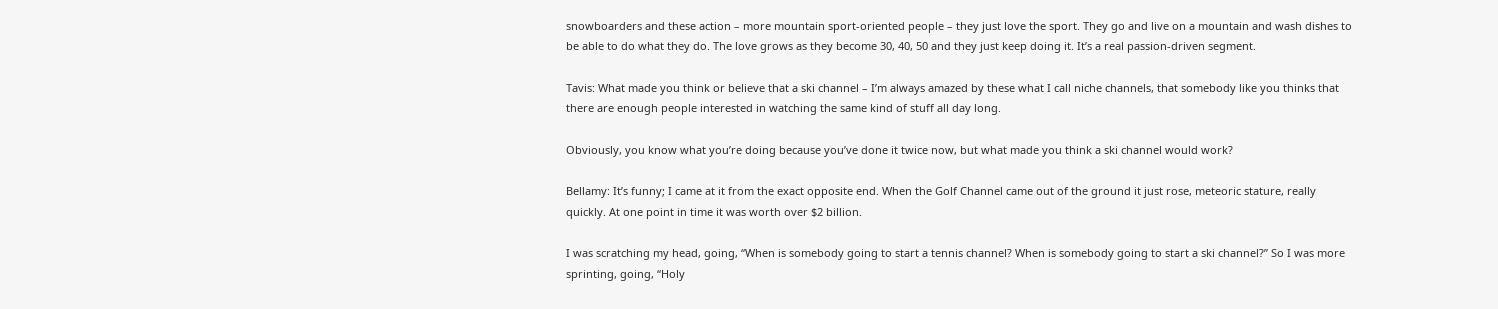snowboarders and these action – more mountain sport-oriented people – they just love the sport. They go and live on a mountain and wash dishes to be able to do what they do. The love grows as they become 30, 40, 50 and they just keep doing it. It’s a real passion-driven segment.

Tavis: What made you think or believe that a ski channel – I’m always amazed by these what I call niche channels, that somebody like you thinks that there are enough people interested in watching the same kind of stuff all day long.

Obviously, you know what you’re doing because you’ve done it twice now, but what made you think a ski channel would work?

Bellamy: It’s funny; I came at it from the exact opposite end. When the Golf Channel came out of the ground it just rose, meteoric stature, really quickly. At one point in time it was worth over $2 billion.

I was scratching my head, going, “When is somebody going to start a tennis channel? When is somebody going to start a ski channel?” So I was more sprinting, going, “Holy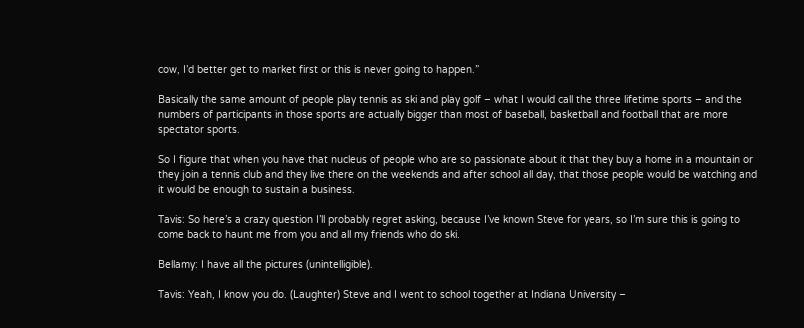cow, I’d better get to market first or this is never going to happen.”

Basically the same amount of people play tennis as ski and play golf – what I would call the three lifetime sports – and the numbers of participants in those sports are actually bigger than most of baseball, basketball and football that are more spectator sports.

So I figure that when you have that nucleus of people who are so passionate about it that they buy a home in a mountain or they join a tennis club and they live there on the weekends and after school all day, that those people would be watching and it would be enough to sustain a business.

Tavis: So here’s a crazy question I’ll probably regret asking, because I’ve known Steve for years, so I’m sure this is going to come back to haunt me from you and all my friends who do ski.

Bellamy: I have all the pictures (unintelligible).

Tavis: Yeah, I know you do. (Laughter) Steve and I went to school together at Indiana University –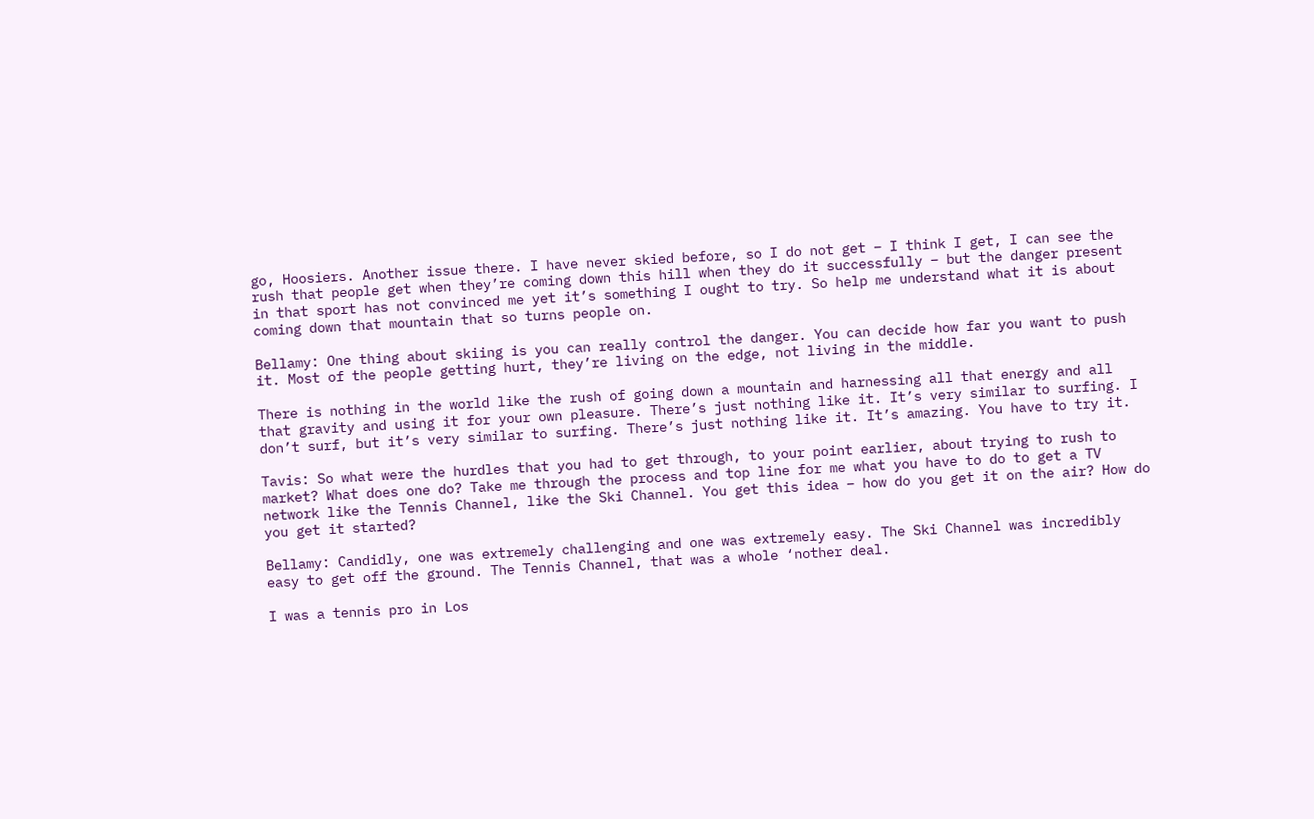go, Hoosiers. Another issue there. I have never skied before, so I do not get – I think I get, I can see the rush that people get when they’re coming down this hill when they do it successfully – but the danger present in that sport has not convinced me yet it’s something I ought to try. So help me understand what it is about coming down that mountain that so turns people on.

Bellamy: One thing about skiing is you can really control the danger. You can decide how far you want to push it. Most of the people getting hurt, they’re living on the edge, not living in the middle.

There is nothing in the world like the rush of going down a mountain and harnessing all that energy and all that gravity and using it for your own pleasure. There’s just nothing like it. It’s very similar to surfing. I don’t surf, but it’s very similar to surfing. There’s just nothing like it. It’s amazing. You have to try it.

Tavis: So what were the hurdles that you had to get through, to your point earlier, about trying to rush to market? What does one do? Take me through the process and top line for me what you have to do to get a TV network like the Tennis Channel, like the Ski Channel. You get this idea – how do you get it on the air? How do you get it started?

Bellamy: Candidly, one was extremely challenging and one was extremely easy. The Ski Channel was incredibly easy to get off the ground. The Tennis Channel, that was a whole ‘nother deal.

I was a tennis pro in Los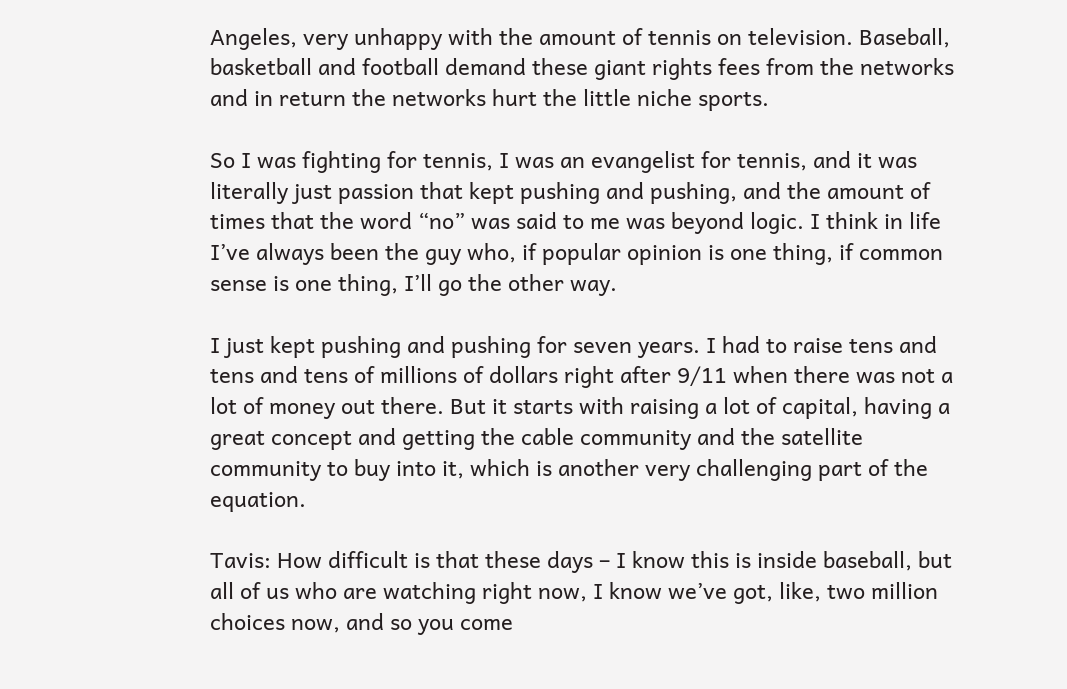Angeles, very unhappy with the amount of tennis on television. Baseball, basketball and football demand these giant rights fees from the networks and in return the networks hurt the little niche sports.

So I was fighting for tennis, I was an evangelist for tennis, and it was literally just passion that kept pushing and pushing, and the amount of times that the word “no” was said to me was beyond logic. I think in life I’ve always been the guy who, if popular opinion is one thing, if common sense is one thing, I’ll go the other way.

I just kept pushing and pushing for seven years. I had to raise tens and tens and tens of millions of dollars right after 9/11 when there was not a lot of money out there. But it starts with raising a lot of capital, having a great concept and getting the cable community and the satellite community to buy into it, which is another very challenging part of the equation.

Tavis: How difficult is that these days – I know this is inside baseball, but all of us who are watching right now, I know we’ve got, like, two million choices now, and so you come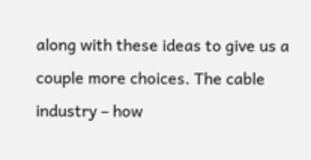along with these ideas to give us a couple more choices. The cable industry – how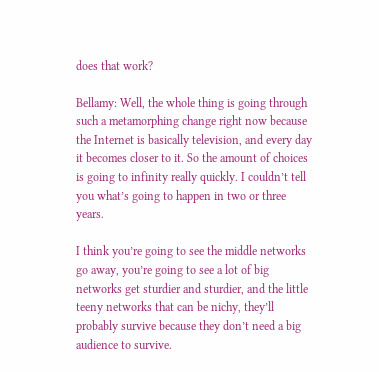does that work?

Bellamy: Well, the whole thing is going through such a metamorphing change right now because the Internet is basically television, and every day it becomes closer to it. So the amount of choices is going to infinity really quickly. I couldn’t tell you what’s going to happen in two or three years.

I think you’re going to see the middle networks go away, you’re going to see a lot of big networks get sturdier and sturdier, and the little teeny networks that can be nichy, they’ll probably survive because they don’t need a big audience to survive.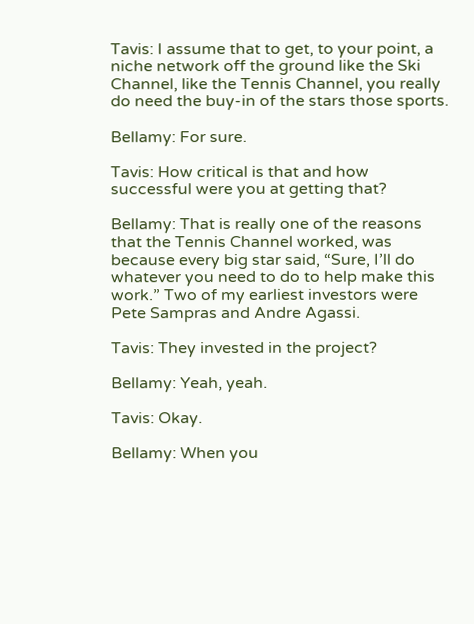Tavis: I assume that to get, to your point, a niche network off the ground like the Ski Channel, like the Tennis Channel, you really do need the buy-in of the stars those sports.

Bellamy: For sure.

Tavis: How critical is that and how successful were you at getting that?

Bellamy: That is really one of the reasons that the Tennis Channel worked, was because every big star said, “Sure, I’ll do whatever you need to do to help make this work.” Two of my earliest investors were Pete Sampras and Andre Agassi.

Tavis: They invested in the project?

Bellamy: Yeah, yeah.

Tavis: Okay.

Bellamy: When you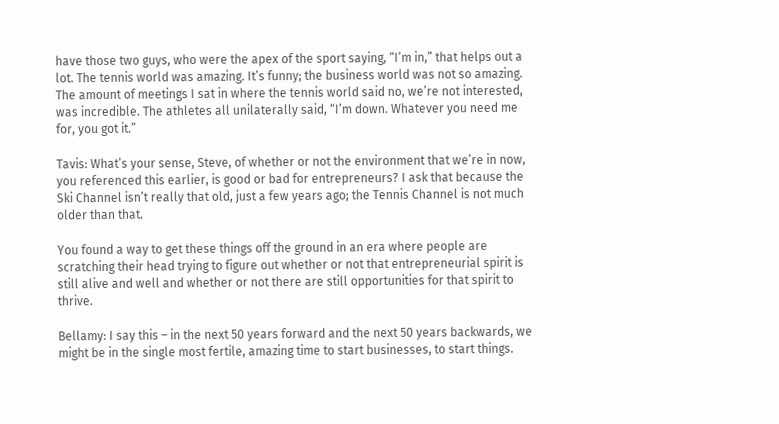have those two guys, who were the apex of the sport saying, “I’m in,” that helps out a lot. The tennis world was amazing. It’s funny; the business world was not so amazing. The amount of meetings I sat in where the tennis world said no, we’re not interested, was incredible. The athletes all unilaterally said, “I’m down. Whatever you need me for, you got it.”

Tavis: What’s your sense, Steve, of whether or not the environment that we’re in now, you referenced this earlier, is good or bad for entrepreneurs? I ask that because the Ski Channel isn’t really that old, just a few years ago; the Tennis Channel is not much older than that.

You found a way to get these things off the ground in an era where people are scratching their head trying to figure out whether or not that entrepreneurial spirit is still alive and well and whether or not there are still opportunities for that spirit to thrive.

Bellamy: I say this – in the next 50 years forward and the next 50 years backwards, we might be in the single most fertile, amazing time to start businesses, to start things.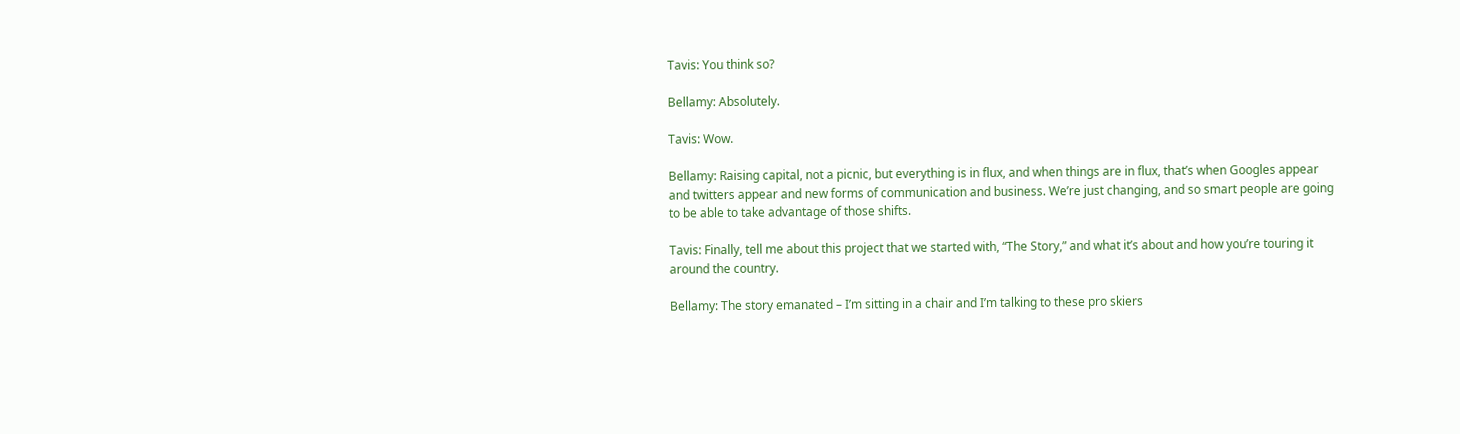Tavis: You think so?

Bellamy: Absolutely.

Tavis: Wow.

Bellamy: Raising capital, not a picnic, but everything is in flux, and when things are in flux, that’s when Googles appear and twitters appear and new forms of communication and business. We’re just changing, and so smart people are going to be able to take advantage of those shifts.

Tavis: Finally, tell me about this project that we started with, “The Story,” and what it’s about and how you’re touring it around the country.

Bellamy: The story emanated – I’m sitting in a chair and I’m talking to these pro skiers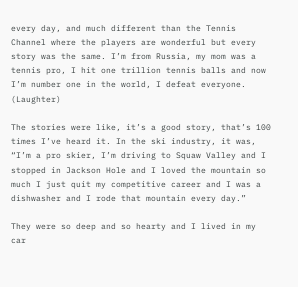every day, and much different than the Tennis Channel where the players are wonderful but every story was the same. I’m from Russia, my mom was a tennis pro, I hit one trillion tennis balls and now I’m number one in the world, I defeat everyone. (Laughter)

The stories were like, it’s a good story, that’s 100 times I’ve heard it. In the ski industry, it was, “I’m a pro skier, I’m driving to Squaw Valley and I stopped in Jackson Hole and I loved the mountain so much I just quit my competitive career and I was a dishwasher and I rode that mountain every day.”

They were so deep and so hearty and I lived in my car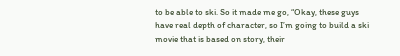to be able to ski. So it made me go, “Okay, these guys have real depth of character, so I’m going to build a ski movie that is based on story, their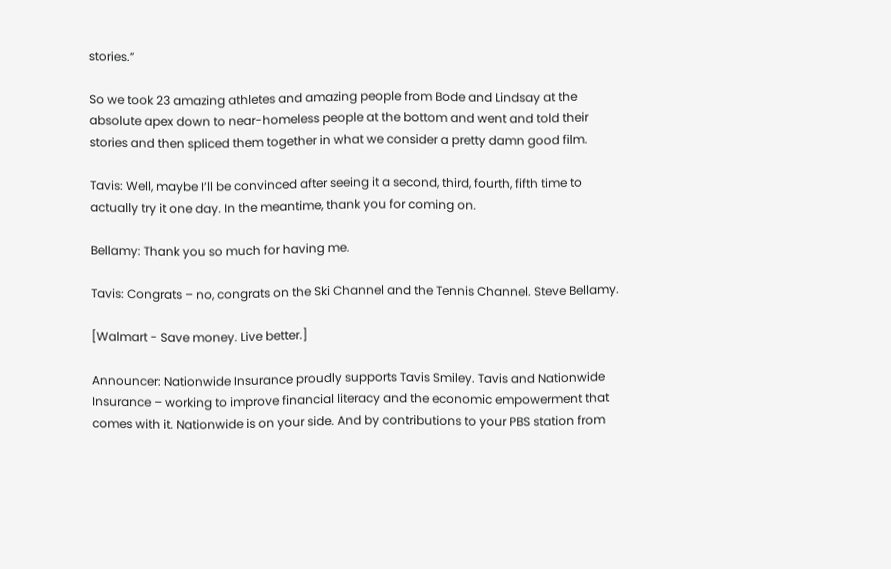stories.”

So we took 23 amazing athletes and amazing people from Bode and Lindsay at the absolute apex down to near-homeless people at the bottom and went and told their stories and then spliced them together in what we consider a pretty damn good film.

Tavis: Well, maybe I’ll be convinced after seeing it a second, third, fourth, fifth time to actually try it one day. In the meantime, thank you for coming on.

Bellamy: Thank you so much for having me.

Tavis: Congrats – no, congrats on the Ski Channel and the Tennis Channel. Steve Bellamy.

[Walmart - Save money. Live better.]

Announcer: Nationwide Insurance proudly supports Tavis Smiley. Tavis and Nationwide Insurance – working to improve financial literacy and the economic empowerment that comes with it. Nationwide is on your side. And by contributions to your PBS station from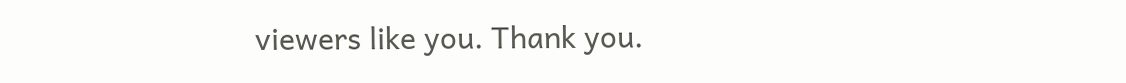viewers like you. Thank you.